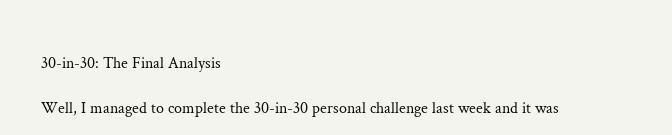30-in-30: The Final Analysis

Well, I managed to complete the 30-in-30 personal challenge last week and it was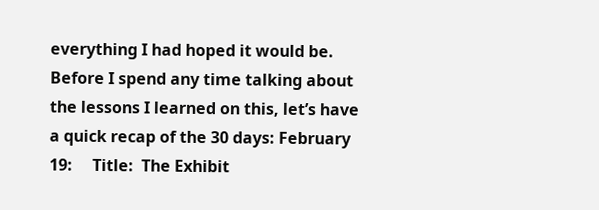everything I had hoped it would be.  Before I spend any time talking about the lessons I learned on this, let’s have a quick recap of the 30 days: February 19:     Title:  The Exhibit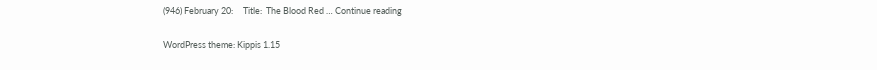(946) February 20:     Title:  The Blood Red … Continue reading

WordPress theme: Kippis 1.15